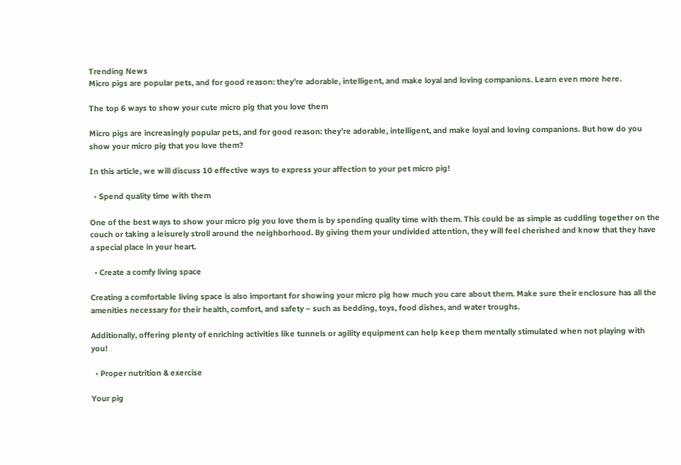Trending News
Micro pigs are popular pets, and for good reason: they’re adorable, intelligent, and make loyal and loving companions. Learn even more here.

The top 6 ways to show your cute micro pig that you love them

Micro pigs are increasingly popular pets, and for good reason: they’re adorable, intelligent, and make loyal and loving companions. But how do you show your micro pig that you love them?

In this article, we will discuss 10 effective ways to express your affection to your pet micro pig!

  • Spend quality time with them

One of the best ways to show your micro pig you love them is by spending quality time with them. This could be as simple as cuddling together on the couch or taking a leisurely stroll around the neighborhood. By giving them your undivided attention, they will feel cherished and know that they have a special place in your heart.

  • Create a comfy living space

Creating a comfortable living space is also important for showing your micro pig how much you care about them. Make sure their enclosure has all the amenities necessary for their health, comfort, and safety – such as bedding, toys, food dishes, and water troughs.

Additionally, offering plenty of enriching activities like tunnels or agility equipment can help keep them mentally stimulated when not playing with you!

  • Proper nutrition & exercise

Your pig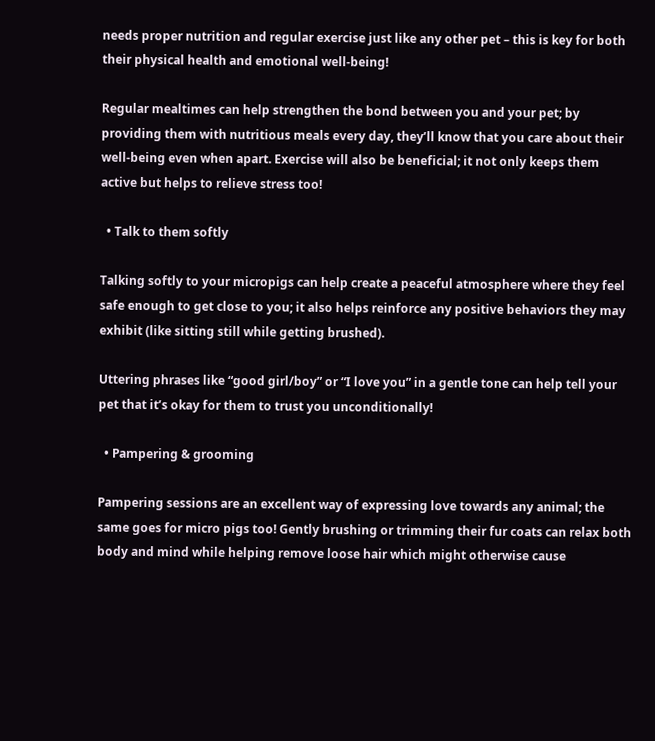needs proper nutrition and regular exercise just like any other pet – this is key for both their physical health and emotional well-being!

Regular mealtimes can help strengthen the bond between you and your pet; by providing them with nutritious meals every day, they’ll know that you care about their well-being even when apart. Exercise will also be beneficial; it not only keeps them active but helps to relieve stress too!

  • Talk to them softly

Talking softly to your micropigs can help create a peaceful atmosphere where they feel safe enough to get close to you; it also helps reinforce any positive behaviors they may exhibit (like sitting still while getting brushed).

Uttering phrases like “good girl/boy” or “I love you” in a gentle tone can help tell your pet that it’s okay for them to trust you unconditionally!

  • Pampering & grooming

Pampering sessions are an excellent way of expressing love towards any animal; the same goes for micro pigs too! Gently brushing or trimming their fur coats can relax both body and mind while helping remove loose hair which might otherwise cause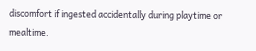discomfort if ingested accidentally during playtime or mealtime.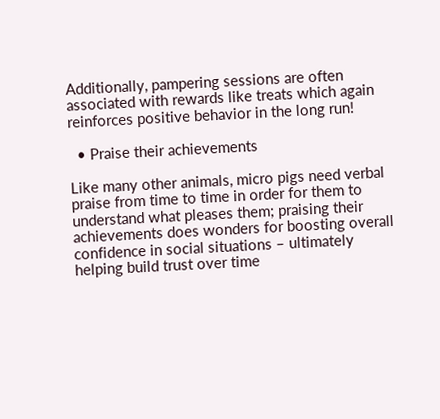Additionally, pampering sessions are often associated with rewards like treats which again reinforces positive behavior in the long run!

  • Praise their achievements

Like many other animals, micro pigs need verbal praise from time to time in order for them to understand what pleases them; praising their achievements does wonders for boosting overall confidence in social situations – ultimately helping build trust over time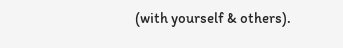(with yourself & others).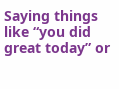Saying things like “you did great today” or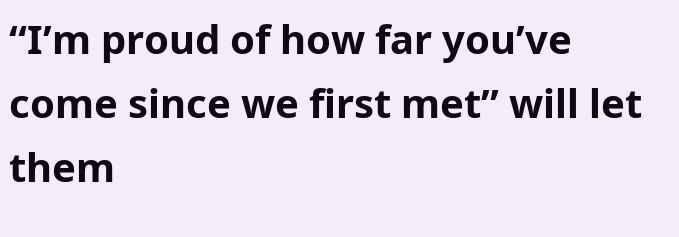“I’m proud of how far you’ve come since we first met” will let them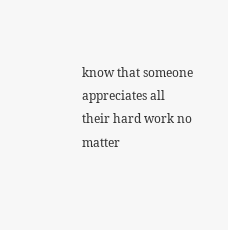know that someone appreciates all their hard work no matter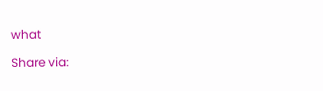what

Share via: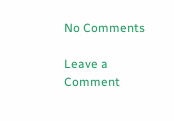No Comments

Leave a Comment